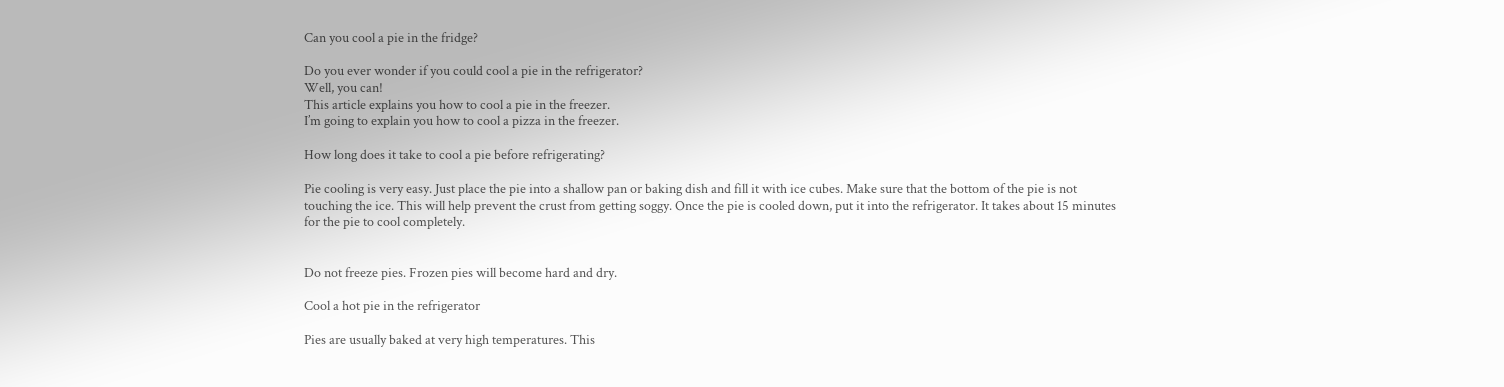Can you cool a pie in the fridge?

Do you ever wonder if you could cool a pie in the refrigerator?
Well, you can!
This article explains you how to cool a pie in the freezer.
I’m going to explain you how to cool a pizza in the freezer.

How long does it take to cool a pie before refrigerating?

Pie cooling is very easy. Just place the pie into a shallow pan or baking dish and fill it with ice cubes. Make sure that the bottom of the pie is not touching the ice. This will help prevent the crust from getting soggy. Once the pie is cooled down, put it into the refrigerator. It takes about 15 minutes for the pie to cool completely.


Do not freeze pies. Frozen pies will become hard and dry.

Cool a hot pie in the refrigerator

Pies are usually baked at very high temperatures. This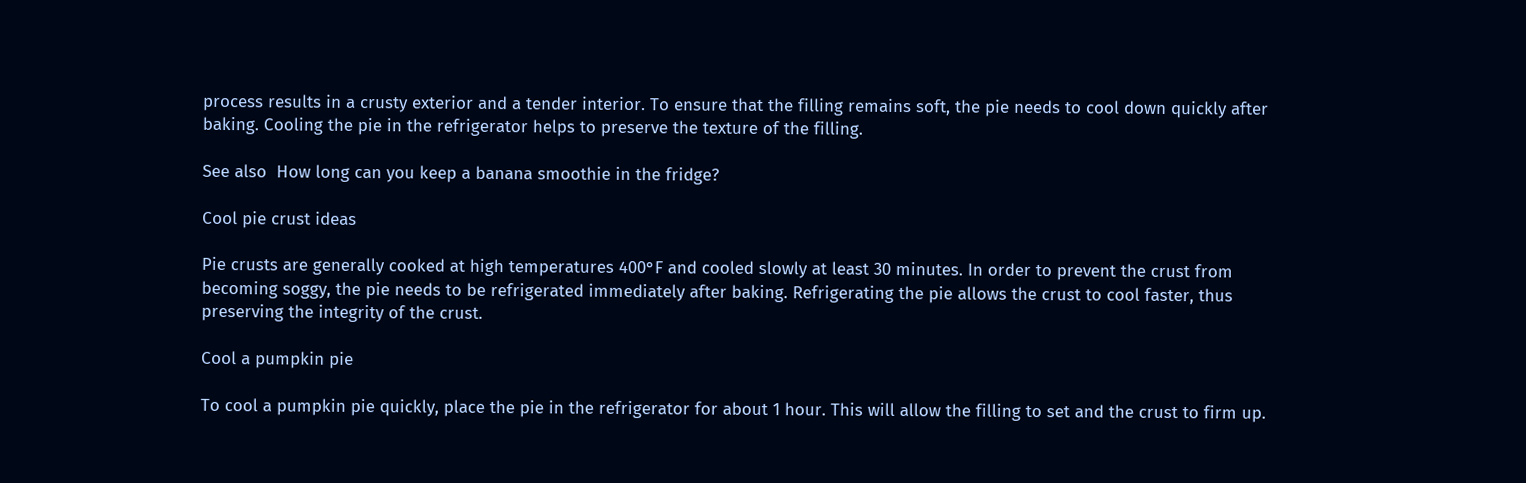process results in a crusty exterior and a tender interior. To ensure that the filling remains soft, the pie needs to cool down quickly after baking. Cooling the pie in the refrigerator helps to preserve the texture of the filling.

See also  How long can you keep a banana smoothie in the fridge?

Cool pie crust ideas

Pie crusts are generally cooked at high temperatures 400°F and cooled slowly at least 30 minutes. In order to prevent the crust from becoming soggy, the pie needs to be refrigerated immediately after baking. Refrigerating the pie allows the crust to cool faster, thus preserving the integrity of the crust.

Cool a pumpkin pie

To cool a pumpkin pie quickly, place the pie in the refrigerator for about 1 hour. This will allow the filling to set and the crust to firm up.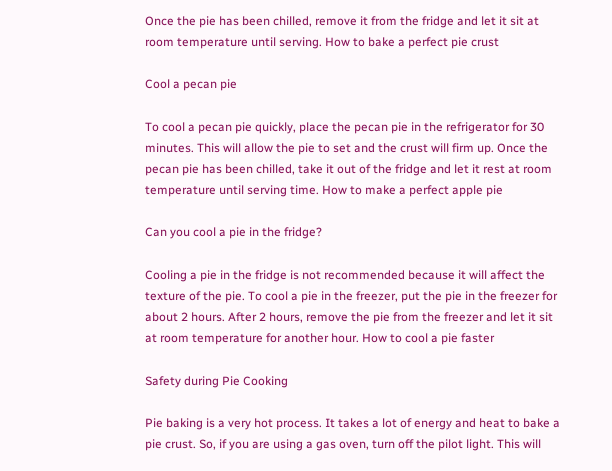Once the pie has been chilled, remove it from the fridge and let it sit at room temperature until serving. How to bake a perfect pie crust

Cool a pecan pie

To cool a pecan pie quickly, place the pecan pie in the refrigerator for 30 minutes. This will allow the pie to set and the crust will firm up. Once the pecan pie has been chilled, take it out of the fridge and let it rest at room temperature until serving time. How to make a perfect apple pie

Can you cool a pie in the fridge?

Cooling a pie in the fridge is not recommended because it will affect the texture of the pie. To cool a pie in the freezer, put the pie in the freezer for about 2 hours. After 2 hours, remove the pie from the freezer and let it sit at room temperature for another hour. How to cool a pie faster

Safety during Pie Cooking

Pie baking is a very hot process. It takes a lot of energy and heat to bake a pie crust. So, if you are using a gas oven, turn off the pilot light. This will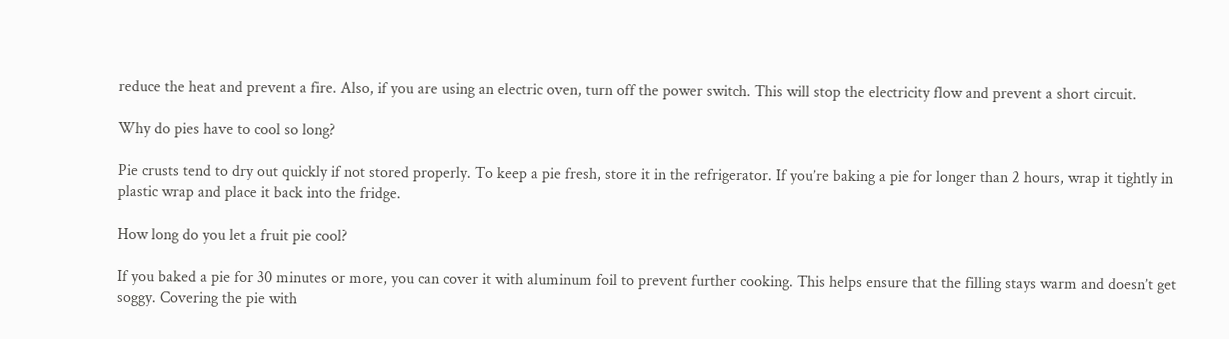reduce the heat and prevent a fire. Also, if you are using an electric oven, turn off the power switch. This will stop the electricity flow and prevent a short circuit.

Why do pies have to cool so long?

Pie crusts tend to dry out quickly if not stored properly. To keep a pie fresh, store it in the refrigerator. If you’re baking a pie for longer than 2 hours, wrap it tightly in plastic wrap and place it back into the fridge.

How long do you let a fruit pie cool?

If you baked a pie for 30 minutes or more, you can cover it with aluminum foil to prevent further cooking. This helps ensure that the filling stays warm and doesn’t get soggy. Covering the pie with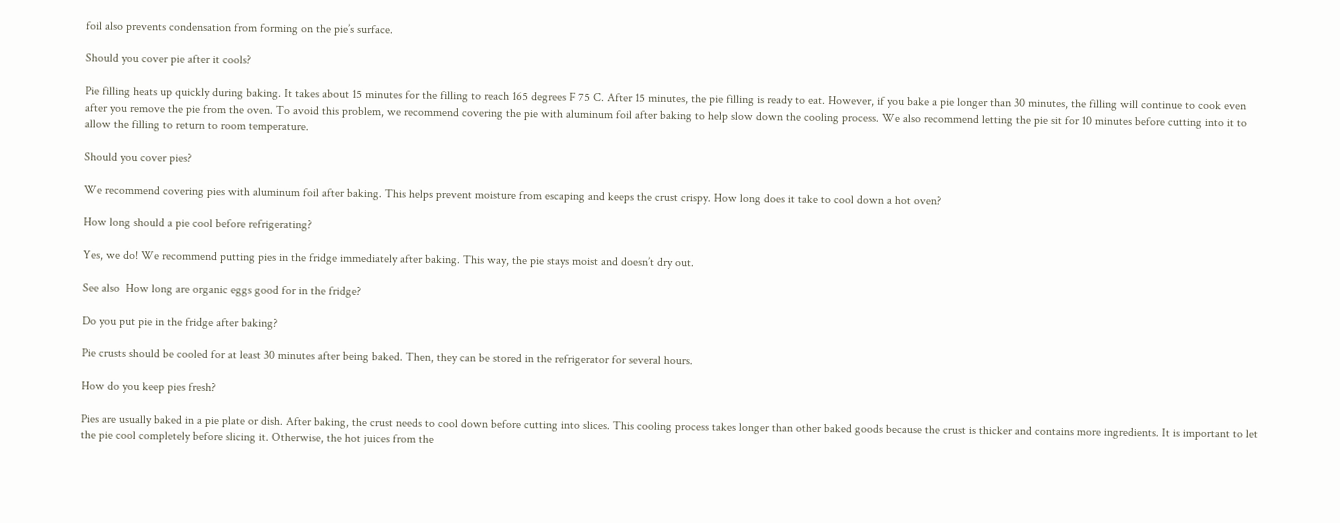foil also prevents condensation from forming on the pie’s surface.

Should you cover pie after it cools?

Pie filling heats up quickly during baking. It takes about 15 minutes for the filling to reach 165 degrees F 75 C. After 15 minutes, the pie filling is ready to eat. However, if you bake a pie longer than 30 minutes, the filling will continue to cook even after you remove the pie from the oven. To avoid this problem, we recommend covering the pie with aluminum foil after baking to help slow down the cooling process. We also recommend letting the pie sit for 10 minutes before cutting into it to allow the filling to return to room temperature.

Should you cover pies?

We recommend covering pies with aluminum foil after baking. This helps prevent moisture from escaping and keeps the crust crispy. How long does it take to cool down a hot oven?

How long should a pie cool before refrigerating?

Yes, we do! We recommend putting pies in the fridge immediately after baking. This way, the pie stays moist and doesn’t dry out.

See also  How long are organic eggs good for in the fridge?

Do you put pie in the fridge after baking?

Pie crusts should be cooled for at least 30 minutes after being baked. Then, they can be stored in the refrigerator for several hours.

How do you keep pies fresh?

Pies are usually baked in a pie plate or dish. After baking, the crust needs to cool down before cutting into slices. This cooling process takes longer than other baked goods because the crust is thicker and contains more ingredients. It is important to let the pie cool completely before slicing it. Otherwise, the hot juices from the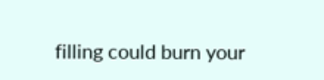filling could burn your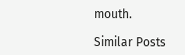mouth.

Similar Posts